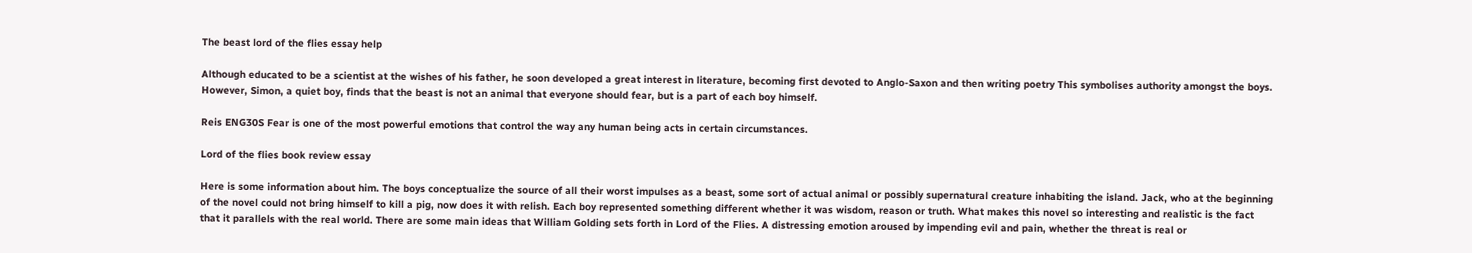The beast lord of the flies essay help

Although educated to be a scientist at the wishes of his father, he soon developed a great interest in literature, becoming first devoted to Anglo-Saxon and then writing poetry This symbolises authority amongst the boys. However, Simon, a quiet boy, finds that the beast is not an animal that everyone should fear, but is a part of each boy himself.

Reis ENG30S Fear is one of the most powerful emotions that control the way any human being acts in certain circumstances.

Lord of the flies book review essay

Here is some information about him. The boys conceptualize the source of all their worst impulses as a beast, some sort of actual animal or possibly supernatural creature inhabiting the island. Jack, who at the beginning of the novel could not bring himself to kill a pig, now does it with relish. Each boy represented something different whether it was wisdom, reason or truth. What makes this novel so interesting and realistic is the fact that it parallels with the real world. There are some main ideas that William Golding sets forth in Lord of the Flies. A distressing emotion aroused by impending evil and pain, whether the threat is real or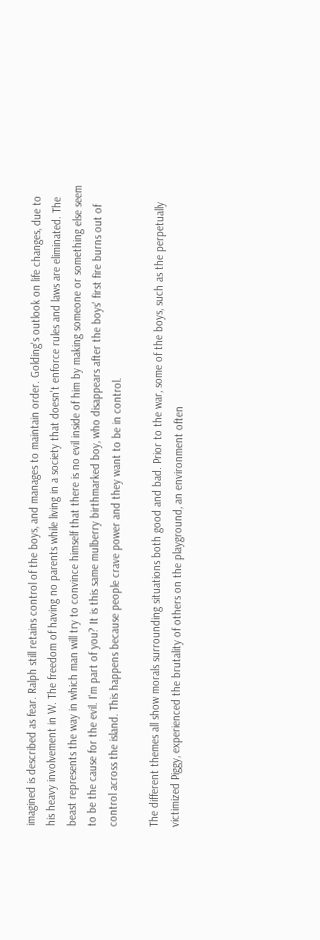imagined is described as fear. Ralph still retains control of the boys, and manages to maintain order. Golding's outlook on life changes, due to his heavy involvement in W. The freedom of having no parents while living in a society that doesn't enforce rules and laws are eliminated. The beast represents the way in which man will try to convince himself that there is no evil inside of him by making someone or something else seem to be the cause for the evil. I'm part of you? It is this same mulberry birthmarked boy, who disappears after the boys' first fire burns out of control across the island. This happens because people crave power and they want to be in control.

The different themes all show morals surrounding situations both good and bad. Prior to the war, some of the boys, such as the perpetually victimized Piggy, experienced the brutality of others on the playground, an environment often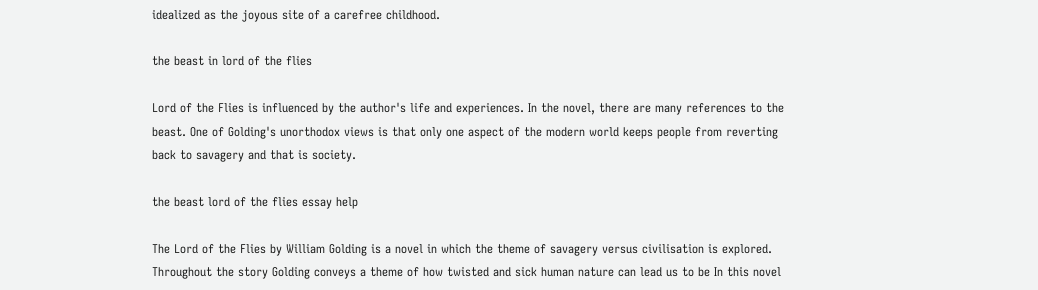idealized as the joyous site of a carefree childhood.

the beast in lord of the flies

Lord of the Flies is influenced by the author's life and experiences. In the novel, there are many references to the beast. One of Golding's unorthodox views is that only one aspect of the modern world keeps people from reverting back to savagery and that is society.

the beast lord of the flies essay help

The Lord of the Flies by William Golding is a novel in which the theme of savagery versus civilisation is explored. Throughout the story Golding conveys a theme of how twisted and sick human nature can lead us to be In this novel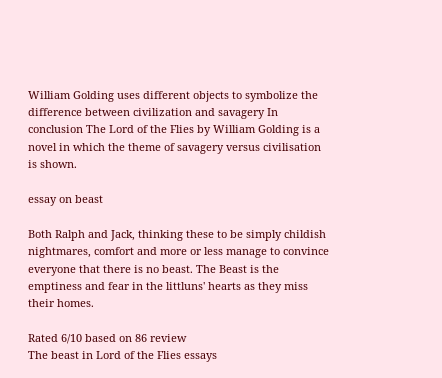William Golding uses different objects to symbolize the difference between civilization and savagery In conclusion The Lord of the Flies by William Golding is a novel in which the theme of savagery versus civilisation is shown.

essay on beast

Both Ralph and Jack, thinking these to be simply childish nightmares, comfort and more or less manage to convince everyone that there is no beast. The Beast is the emptiness and fear in the littluns' hearts as they miss their homes.

Rated 6/10 based on 86 review
The beast in Lord of the Flies essays